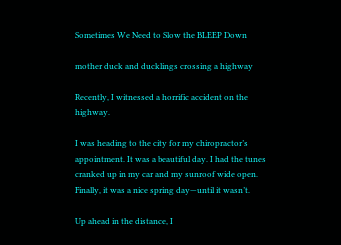Sometimes We Need to Slow the BLEEP Down

mother duck and ducklings crossing a highway

Recently, I witnessed a horrific accident on the highway.

I was heading to the city for my chiropractor’s appointment. It was a beautiful day. I had the tunes cranked up in my car and my sunroof wide open. Finally, it was a nice spring day—until it wasn’t.

Up ahead in the distance, I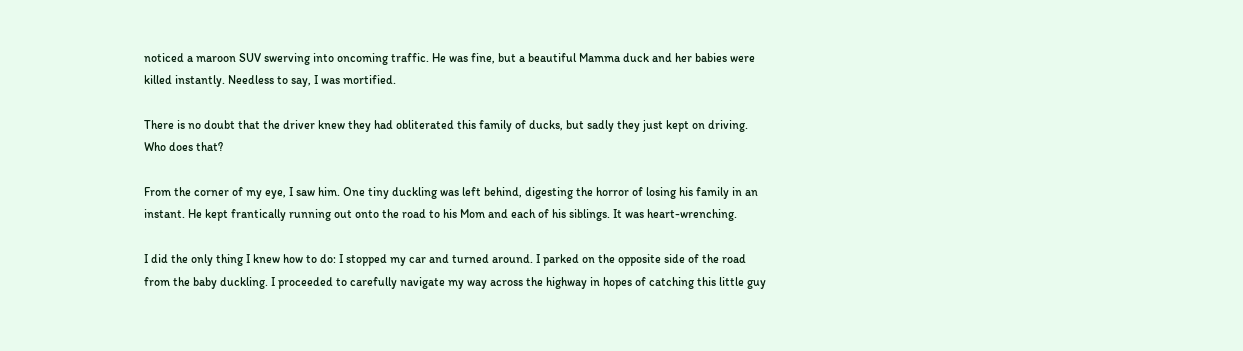noticed a maroon SUV swerving into oncoming traffic. He was fine, but a beautiful Mamma duck and her babies were killed instantly. Needless to say, I was mortified.

There is no doubt that the driver knew they had obliterated this family of ducks, but sadly they just kept on driving. Who does that?

From the corner of my eye, I saw him. One tiny duckling was left behind, digesting the horror of losing his family in an instant. He kept frantically running out onto the road to his Mom and each of his siblings. It was heart-wrenching.

I did the only thing I knew how to do: I stopped my car and turned around. I parked on the opposite side of the road from the baby duckling. I proceeded to carefully navigate my way across the highway in hopes of catching this little guy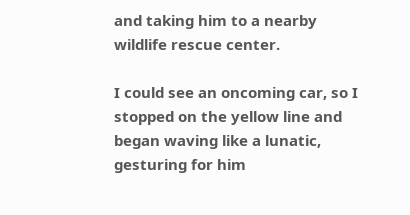and taking him to a nearby wildlife rescue center.

I could see an oncoming car, so I stopped on the yellow line and began waving like a lunatic, gesturing for him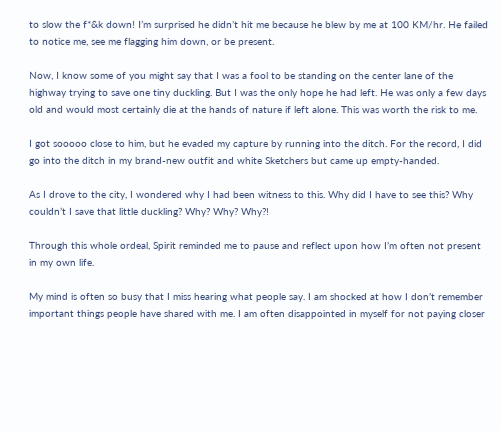to slow the f*&k down! I’m surprised he didn’t hit me because he blew by me at 100 KM/hr. He failed to notice me, see me flagging him down, or be present.

Now, I know some of you might say that I was a fool to be standing on the center lane of the highway trying to save one tiny duckling. But I was the only hope he had left. He was only a few days old and would most certainly die at the hands of nature if left alone. This was worth the risk to me.

I got sooooo close to him, but he evaded my capture by running into the ditch. For the record, I did go into the ditch in my brand-new outfit and white Sketchers but came up empty-handed.

As I drove to the city, I wondered why I had been witness to this. Why did I have to see this? Why couldn’t I save that little duckling? Why? Why? Why?!

Through this whole ordeal, Spirit reminded me to pause and reflect upon how I’m often not present in my own life.

My mind is often so busy that I miss hearing what people say. I am shocked at how I don’t remember important things people have shared with me. I am often disappointed in myself for not paying closer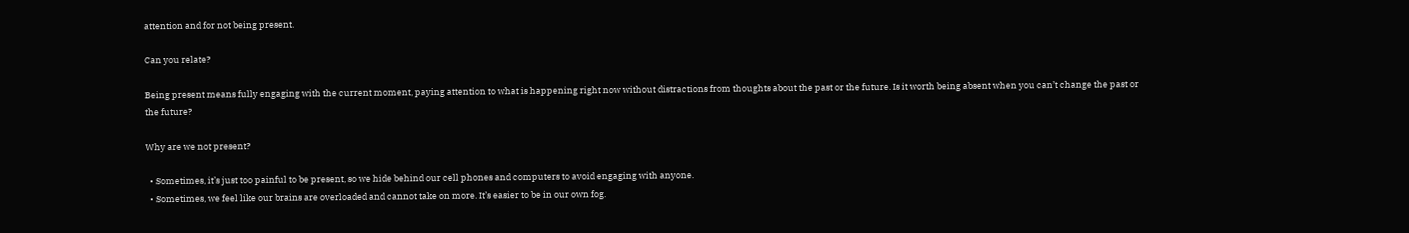attention and for not being present.

Can you relate?

Being present means fully engaging with the current moment, paying attention to what is happening right now without distractions from thoughts about the past or the future. Is it worth being absent when you can’t change the past or the future?

Why are we not present?

  • Sometimes, it’s just too painful to be present, so we hide behind our cell phones and computers to avoid engaging with anyone.
  • Sometimes, we feel like our brains are overloaded and cannot take on more. It’s easier to be in our own fog.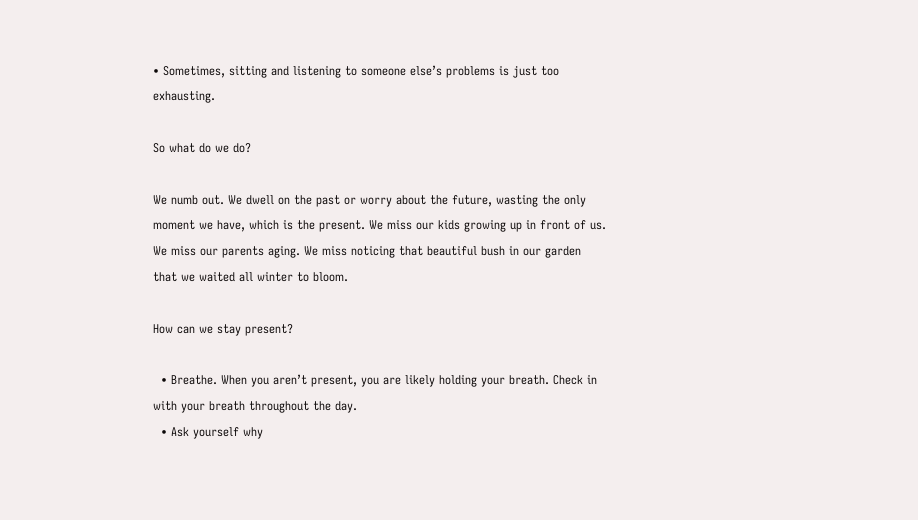• Sometimes, sitting and listening to someone else’s problems is just too exhausting.

So what do we do?

We numb out. We dwell on the past or worry about the future, wasting the only moment we have, which is the present. We miss our kids growing up in front of us. We miss our parents aging. We miss noticing that beautiful bush in our garden that we waited all winter to bloom.

How can we stay present?

  • Breathe. When you aren’t present, you are likely holding your breath. Check in with your breath throughout the day.
  • Ask yourself why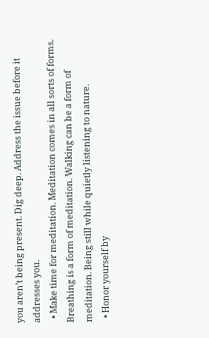you aren’t being present. Dig deep. Address the issue before it addresses you.
  • Make time for meditation. Meditation comes in all sorts of forms. Breathing is a form of meditation. Walking can be a form of meditation. Being still while quietly listening to nature.
  • Honor yourself by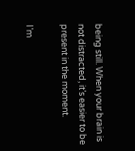being still. When your brain is not distracted, it’s easier to be present in the moment.

I’m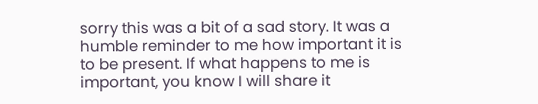sorry this was a bit of a sad story. It was a humble reminder to me how important it is to be present. If what happens to me is important, you know I will share it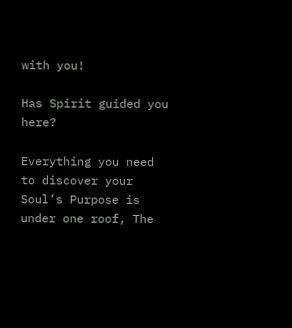with you!

Has Spirit guided you here?

Everything you need to discover your Soul’s Purpose is under one roof, The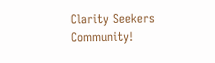Clarity Seekers Community!